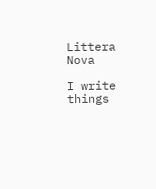Littera Nova

I write things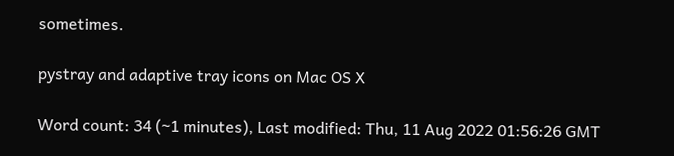sometimes.

pystray and adaptive tray icons on Mac OS X

Word count: 34 (~1 minutes), Last modified: Thu, 11 Aug 2022 01:56:26 GMT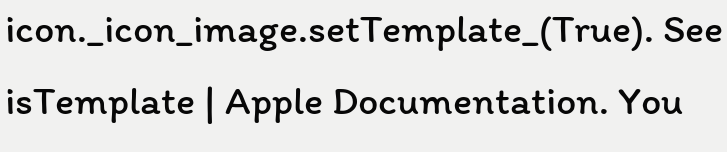icon._icon_image.setTemplate_(True). See isTemplate | Apple Documentation. You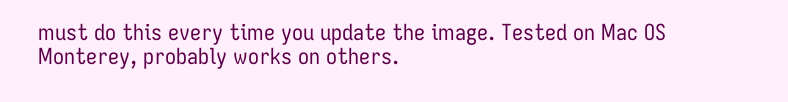must do this every time you update the image. Tested on Mac OS Monterey, probably works on others.